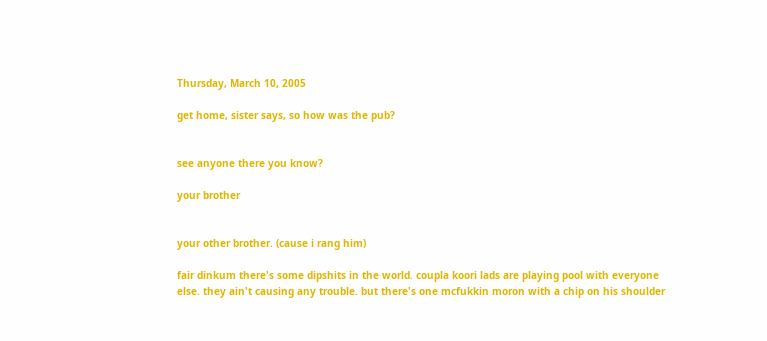Thursday, March 10, 2005

get home, sister says, so how was the pub?


see anyone there you know?

your brother


your other brother. (cause i rang him)

fair dinkum there's some dipshits in the world. coupla koori lads are playing pool with everyone else. they ain't causing any trouble. but there's one mcfukkin moron with a chip on his shoulder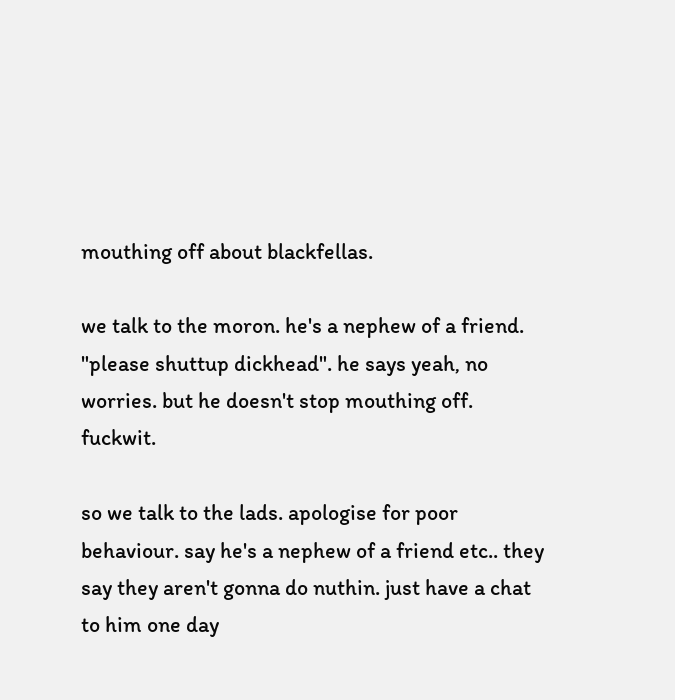mouthing off about blackfellas.

we talk to the moron. he's a nephew of a friend. "please shuttup dickhead". he says yeah, no worries. but he doesn't stop mouthing off. fuckwit.

so we talk to the lads. apologise for poor behaviour. say he's a nephew of a friend etc.. they say they aren't gonna do nuthin. just have a chat to him one day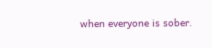when everyone is sober.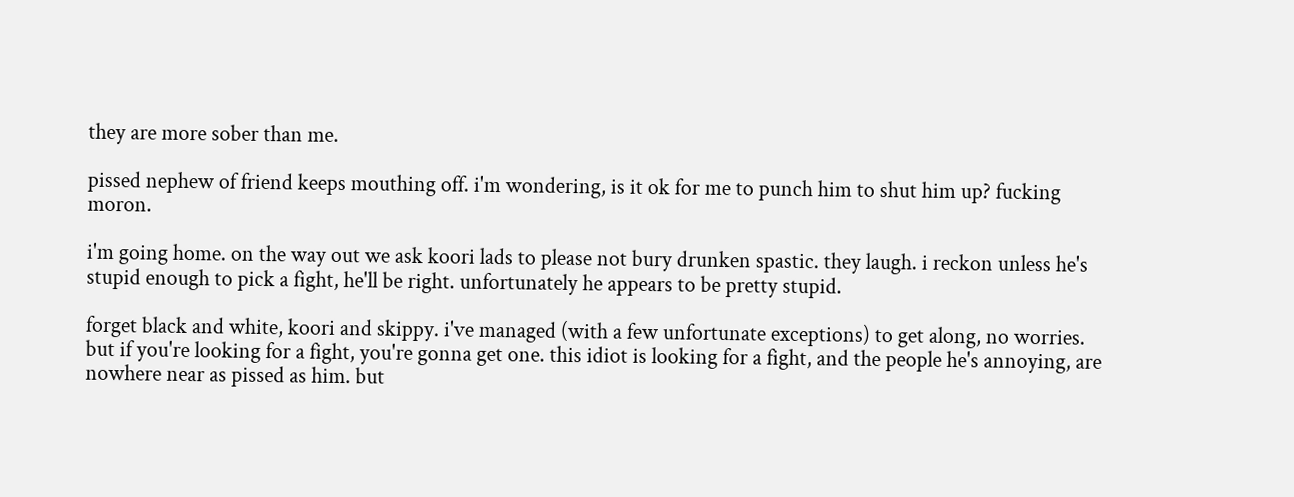they are more sober than me.

pissed nephew of friend keeps mouthing off. i'm wondering, is it ok for me to punch him to shut him up? fucking moron.

i'm going home. on the way out we ask koori lads to please not bury drunken spastic. they laugh. i reckon unless he's stupid enough to pick a fight, he'll be right. unfortunately he appears to be pretty stupid.

forget black and white, koori and skippy. i've managed (with a few unfortunate exceptions) to get along, no worries. but if you're looking for a fight, you're gonna get one. this idiot is looking for a fight, and the people he's annoying, are nowhere near as pissed as him. but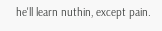he'll learn nuthin, except pain.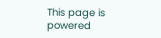This page is powered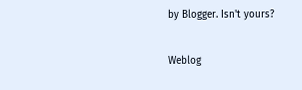by Blogger. Isn't yours?

Weblog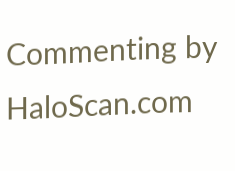Commenting by HaloScan.com